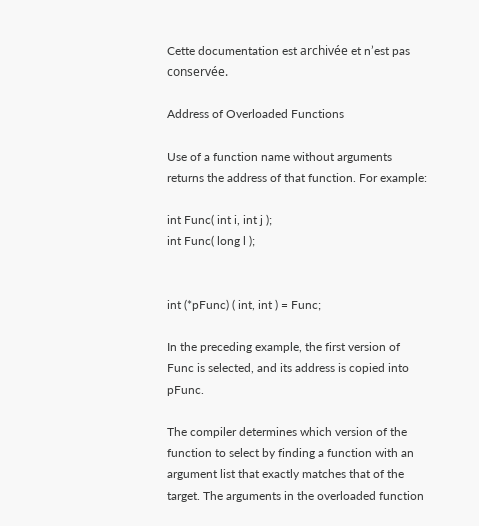Cette documentation est archivée et n’est pas conservée.

Address of Overloaded Functions

Use of a function name without arguments returns the address of that function. For example:

int Func( int i, int j );
int Func( long l );


int (*pFunc) ( int, int ) = Func;

In the preceding example, the first version of Func is selected, and its address is copied into pFunc.

The compiler determines which version of the function to select by finding a function with an argument list that exactly matches that of the target. The arguments in the overloaded function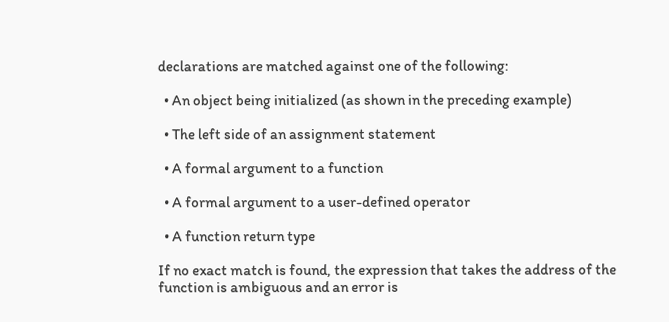declarations are matched against one of the following:

  • An object being initialized (as shown in the preceding example)

  • The left side of an assignment statement

  • A formal argument to a function

  • A formal argument to a user-defined operator

  • A function return type

If no exact match is found, the expression that takes the address of the function is ambiguous and an error is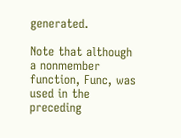generated.

Note that although a nonmember function, Func, was used in the preceding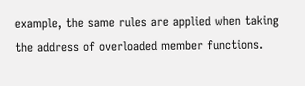example, the same rules are applied when taking the address of overloaded member functions.